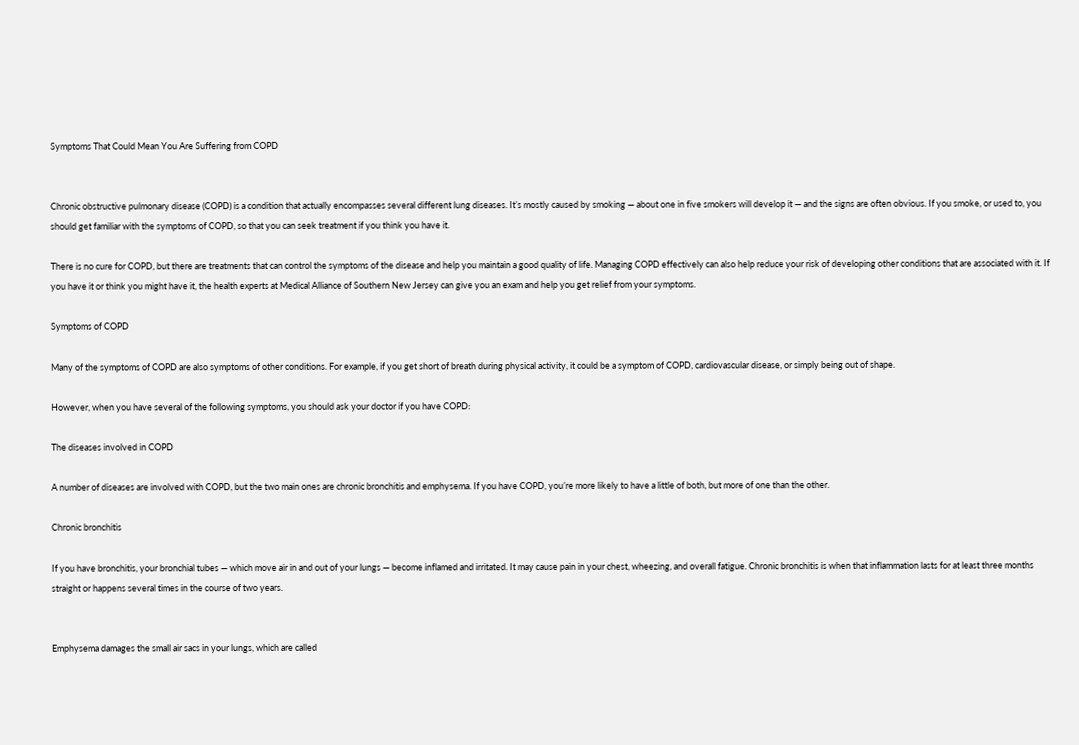Symptoms That Could Mean You Are Suffering from COPD


Chronic obstructive pulmonary disease (COPD) is a condition that actually encompasses several different lung diseases. It’s mostly caused by smoking — about one in five smokers will develop it — and the signs are often obvious. If you smoke, or used to, you should get familiar with the symptoms of COPD, so that you can seek treatment if you think you have it.

There is no cure for COPD, but there are treatments that can control the symptoms of the disease and help you maintain a good quality of life. Managing COPD effectively can also help reduce your risk of developing other conditions that are associated with it. If you have it or think you might have it, the health experts at Medical Alliance of Southern New Jersey can give you an exam and help you get relief from your symptoms.

Symptoms of COPD

Many of the symptoms of COPD are also symptoms of other conditions. For example, if you get short of breath during physical activity, it could be a symptom of COPD, cardiovascular disease, or simply being out of shape.

However, when you have several of the following symptoms, you should ask your doctor if you have COPD:

The diseases involved in COPD

A number of diseases are involved with COPD, but the two main ones are chronic bronchitis and emphysema. If you have COPD, you’re more likely to have a little of both, but more of one than the other.

Chronic bronchitis

If you have bronchitis, your bronchial tubes — which move air in and out of your lungs — become inflamed and irritated. It may cause pain in your chest, wheezing, and overall fatigue. Chronic bronchitis is when that inflammation lasts for at least three months straight or happens several times in the course of two years.


Emphysema damages the small air sacs in your lungs, which are called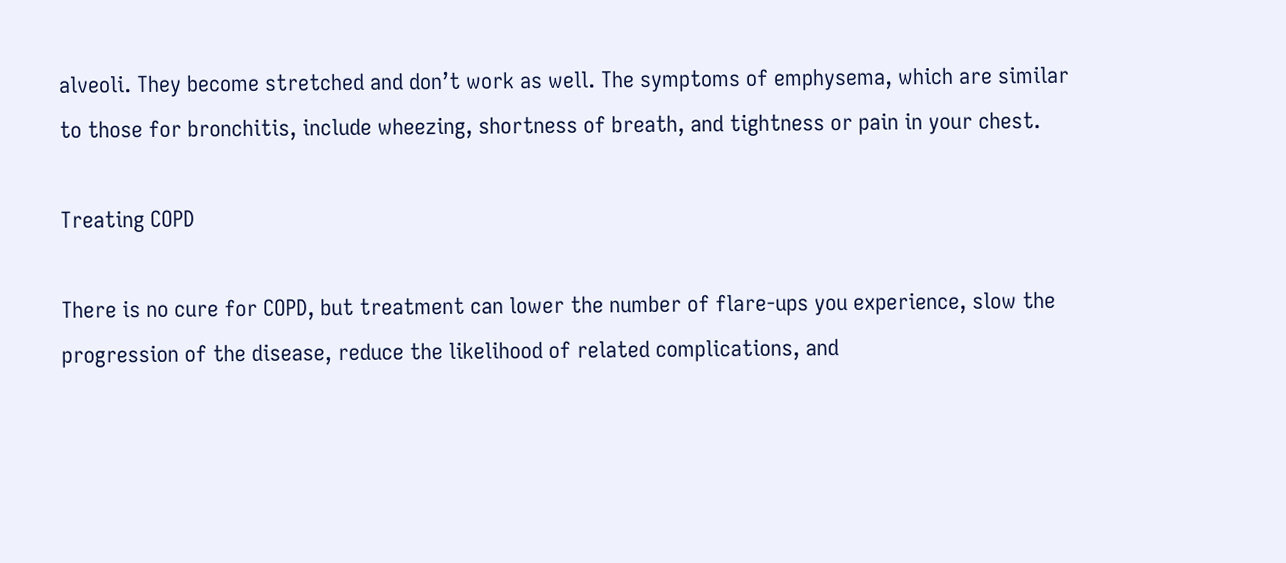alveoli. They become stretched and don’t work as well. The symptoms of emphysema, which are similar to those for bronchitis, include wheezing, shortness of breath, and tightness or pain in your chest.

Treating COPD

There is no cure for COPD, but treatment can lower the number of flare-ups you experience, slow the progression of the disease, reduce the likelihood of related complications, and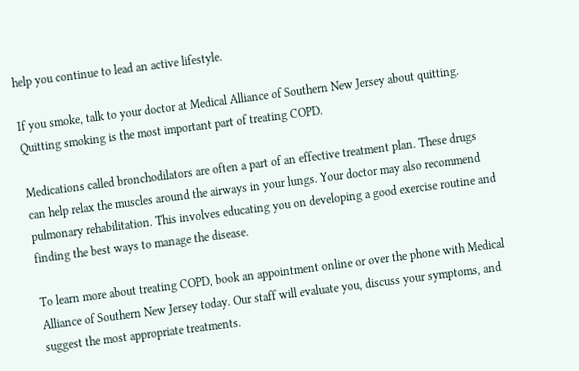help you continue to lead an active lifestyle.

If you smoke, talk to your doctor at Medical Alliance of Southern New Jersey about quitting. Quitting smoking is the most important part of treating COPD.

Medications called bronchodilators are often a part of an effective treatment plan. These drugs can help relax the muscles around the airways in your lungs. Your doctor may also recommend pulmonary rehabilitation. This involves educating you on developing a good exercise routine and finding the best ways to manage the disease.

To learn more about treating COPD, book an appointment online or over the phone with Medical Alliance of Southern New Jersey today. Our staff will evaluate you, discuss your symptoms, and suggest the most appropriate treatments.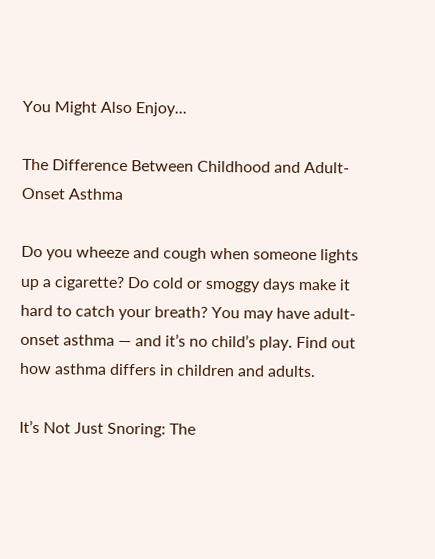You Might Also Enjoy...

The Difference Between Childhood and Adult-Onset Asthma

Do you wheeze and cough when someone lights up a cigarette? Do cold or smoggy days make it hard to catch your breath? You may have adult-onset asthma — and it’s no child’s play. Find out how asthma differs in children and adults.

It’s Not Just Snoring: The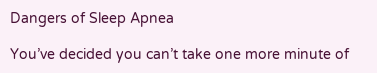Dangers of Sleep Apnea

You’ve decided you can’t take one more minute of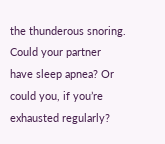the thunderous snoring. Could your partner have sleep apnea? Or could you, if you’re exhausted regularly?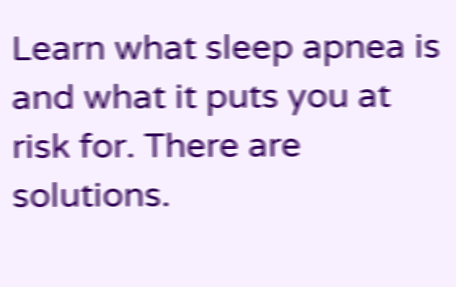Learn what sleep apnea is and what it puts you at risk for. There are solutions.